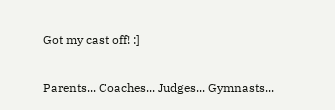Got my cast off! :]

Parents... Coaches... Judges... Gymnasts...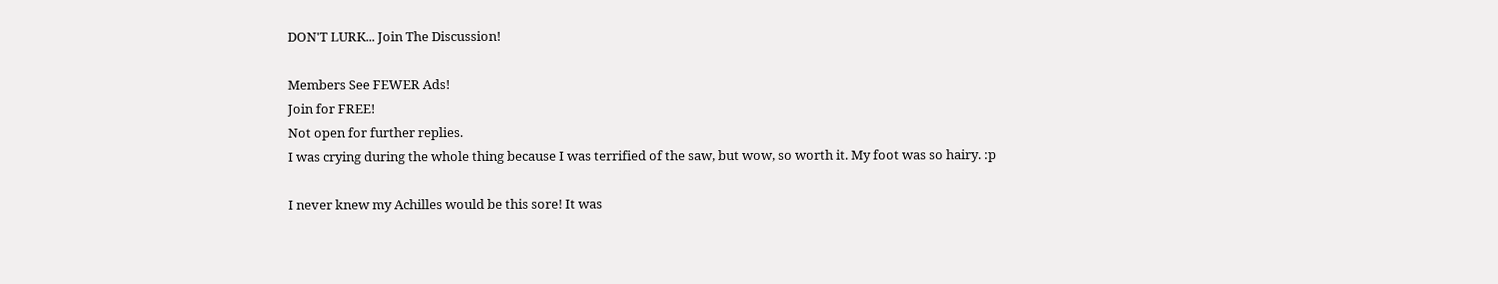DON'T LURK... Join The Discussion!

Members See FEWER Ads!
Join for FREE!
Not open for further replies.
I was crying during the whole thing because I was terrified of the saw, but wow, so worth it. My foot was so hairy. :p

I never knew my Achilles would be this sore! It was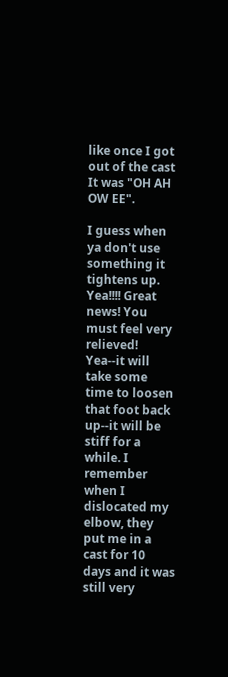like once I got out of the cast It was "OH AH OW EE".

I guess when ya don't use something it tightens up.
Yea!!!! Great news! You must feel very relieved! Yea--it will take some time to loosen that foot back up--it will be stiff for a while. I remember when I dislocated my elbow, they put me in a cast for 10 days and it was still very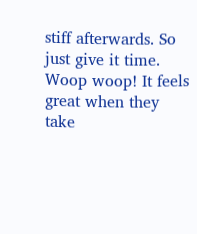stiff afterwards. So just give it time.
Woop woop! It feels great when they take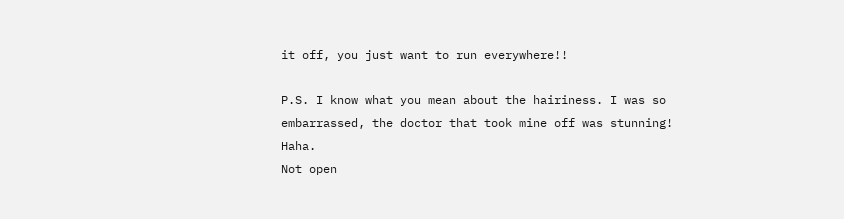it off, you just want to run everywhere!!

P.S. I know what you mean about the hairiness. I was so embarrassed, the doctor that took mine off was stunning! Haha.
Not open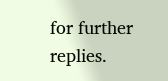for further replies.